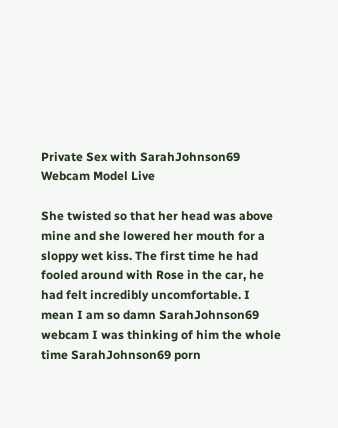Private Sex with SarahJohnson69 Webcam Model Live

She twisted so that her head was above mine and she lowered her mouth for a sloppy wet kiss. The first time he had fooled around with Rose in the car, he had felt incredibly uncomfortable. I mean I am so damn SarahJohnson69 webcam I was thinking of him the whole time SarahJohnson69 porn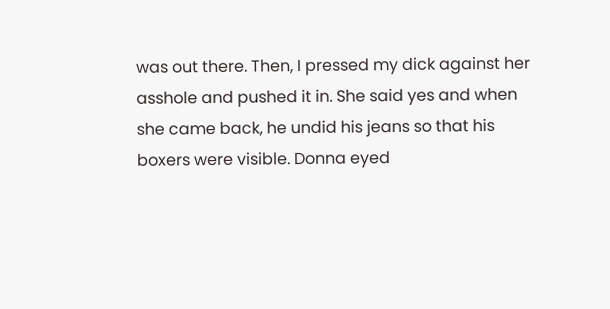was out there. Then, I pressed my dick against her asshole and pushed it in. She said yes and when she came back, he undid his jeans so that his boxers were visible. Donna eyed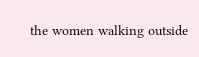the women walking outside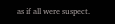as if all were suspect.